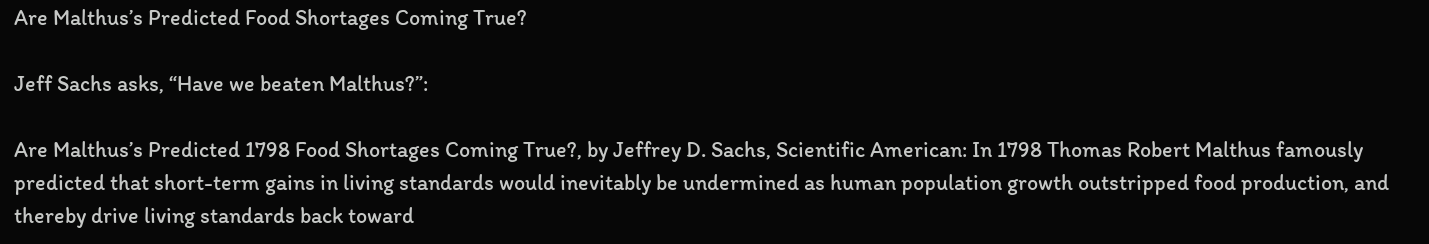Are Malthus’s Predicted Food Shortages Coming True?

Jeff Sachs asks, “Have we beaten Malthus?”:

Are Malthus’s Predicted 1798 Food Shortages Coming True?, by Jeffrey D. Sachs, Scientific American: In 1798 Thomas Robert Malthus famously predicted that short-term gains in living standards would inevitably be undermined as human population growth outstripped food production, and thereby drive living standards back toward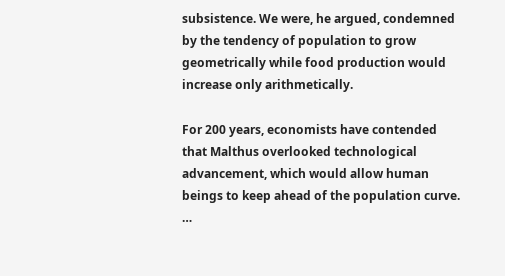subsistence. We were, he argued, condemned by the tendency of population to grow geometrically while food production would increase only arithmetically.

For 200 years, economists have contended that Malthus overlooked technological advancement, which would allow human beings to keep ahead of the population curve. …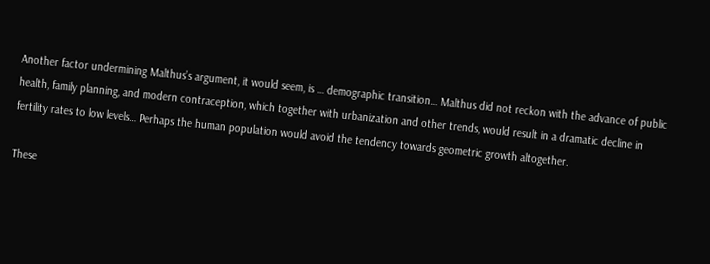Another factor undermining Malthus’s argument, it would seem, is … demographic transition… Malthus did not reckon with the advance of public health, family planning, and modern contraception, which together with urbanization and other trends, would result in a dramatic decline in fertility rates to low levels… Perhaps the human population would avoid the tendency towards geometric growth altogether.

These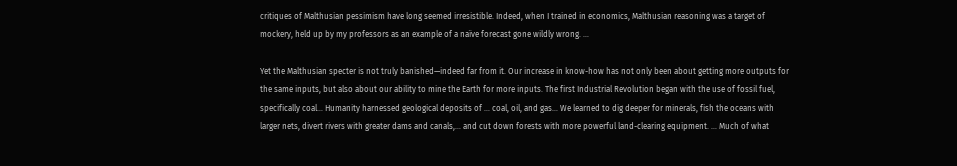critiques of Malthusian pessimism have long seemed irresistible. Indeed, when I trained in economics, Malthusian reasoning was a target of mockery, held up by my professors as an example of a naïve forecast gone wildly wrong. …

Yet the Malthusian specter is not truly banished—indeed far from it. Our increase in know-how has not only been about getting more outputs for the same inputs, but also about our ability to mine the Earth for more inputs. The first Industrial Revolution began with the use of fossil fuel, specifically coal… Humanity harnessed geological deposits of … coal, oil, and gas… We learned to dig deeper for minerals, fish the oceans with larger nets, divert rivers with greater dams and canals,… and cut down forests with more powerful land-clearing equipment. … Much of what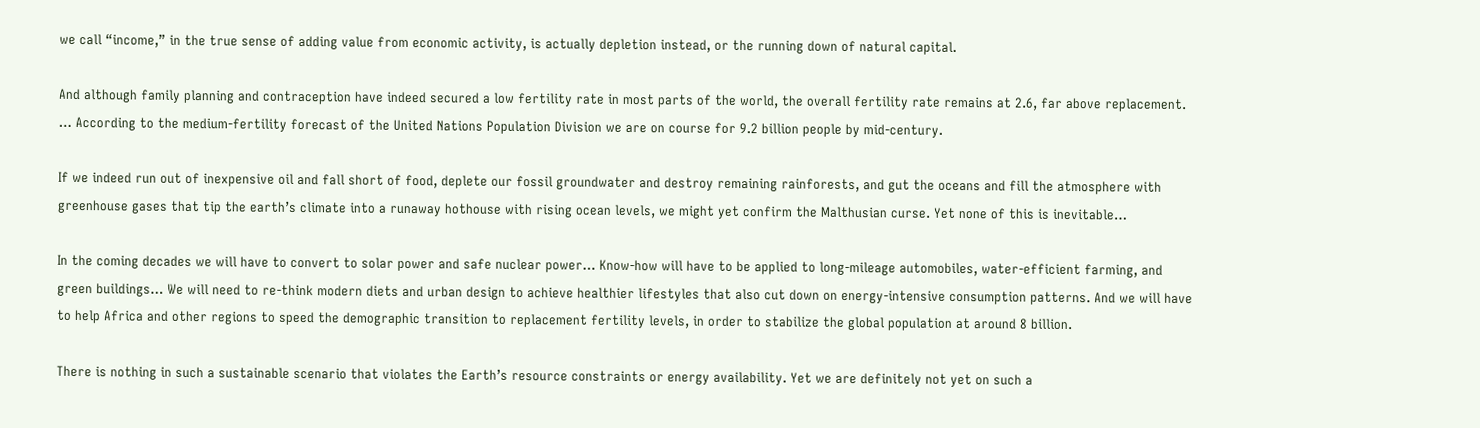we call “income,” in the true sense of adding value from economic activity, is actually depletion instead, or the running down of natural capital.

And although family planning and contraception have indeed secured a low fertility rate in most parts of the world, the overall fertility rate remains at 2.6, far above replacement. … According to the medium-fertility forecast of the United Nations Population Division we are on course for 9.2 billion people by mid-century.

If we indeed run out of inexpensive oil and fall short of food, deplete our fossil groundwater and destroy remaining rainforests, and gut the oceans and fill the atmosphere with greenhouse gases that tip the earth’s climate into a runaway hothouse with rising ocean levels, we might yet confirm the Malthusian curse. Yet none of this is inevitable…

In the coming decades we will have to convert to solar power and safe nuclear power… Know-how will have to be applied to long-mileage automobiles, water-efficient farming, and green buildings… We will need to re-think modern diets and urban design to achieve healthier lifestyles that also cut down on energy-intensive consumption patterns. And we will have to help Africa and other regions to speed the demographic transition to replacement fertility levels, in order to stabilize the global population at around 8 billion.

There is nothing in such a sustainable scenario that violates the Earth’s resource constraints or energy availability. Yet we are definitely not yet on such a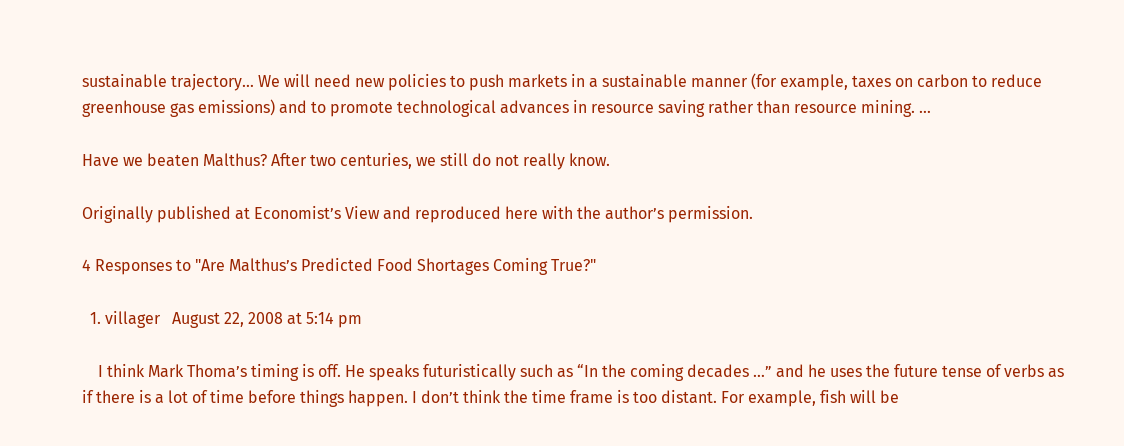sustainable trajectory… We will need new policies to push markets in a sustainable manner (for example, taxes on carbon to reduce greenhouse gas emissions) and to promote technological advances in resource saving rather than resource mining. …

Have we beaten Malthus? After two centuries, we still do not really know.

Originally published at Economist’s View and reproduced here with the author’s permission.

4 Responses to "Are Malthus’s Predicted Food Shortages Coming True?"

  1. villager   August 22, 2008 at 5:14 pm

    I think Mark Thoma’s timing is off. He speaks futuristically such as “In the coming decades …” and he uses the future tense of verbs as if there is a lot of time before things happen. I don’t think the time frame is too distant. For example, fish will be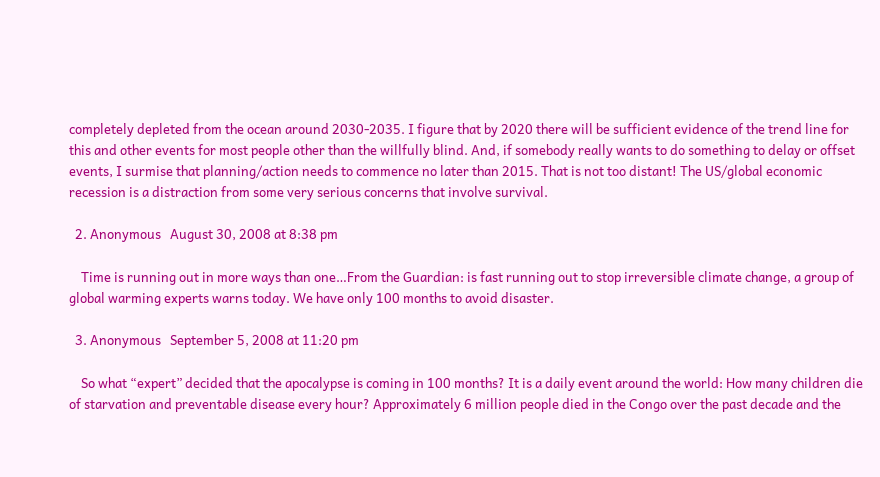completely depleted from the ocean around 2030-2035. I figure that by 2020 there will be sufficient evidence of the trend line for this and other events for most people other than the willfully blind. And, if somebody really wants to do something to delay or offset events, I surmise that planning/action needs to commence no later than 2015. That is not too distant! The US/global economic recession is a distraction from some very serious concerns that involve survival.

  2. Anonymous   August 30, 2008 at 8:38 pm

    Time is running out in more ways than one…From the Guardian: is fast running out to stop irreversible climate change, a group of global warming experts warns today. We have only 100 months to avoid disaster.

  3. Anonymous   September 5, 2008 at 11:20 pm

    So what “expert” decided that the apocalypse is coming in 100 months? It is a daily event around the world: How many children die of starvation and preventable disease every hour? Approximately 6 million people died in the Congo over the past decade and the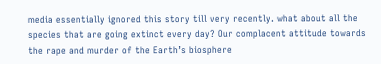media essentially ignored this story till very recently. what about all the species that are going extinct every day? Our complacent attitude towards the rape and murder of the Earth’s biosphere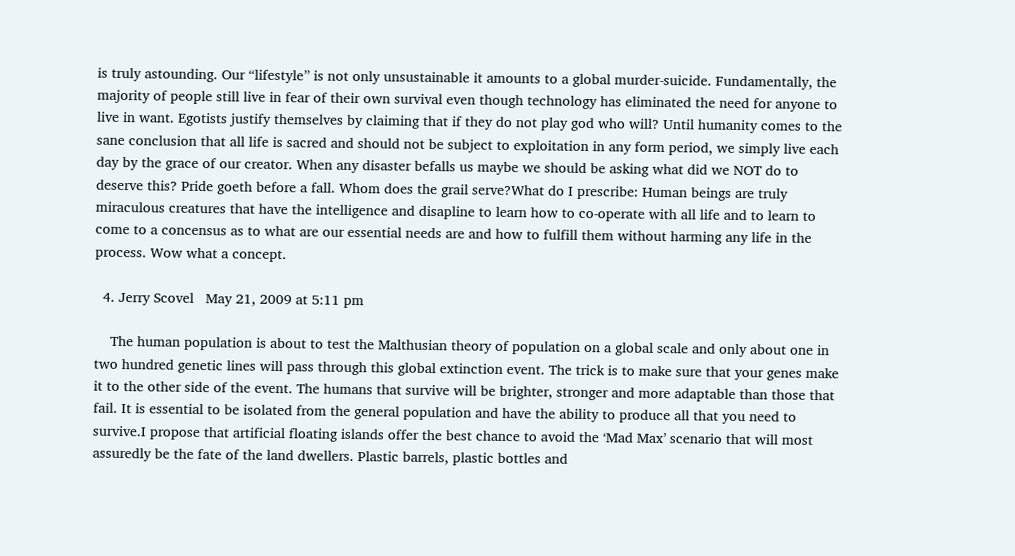is truly astounding. Our “lifestyle” is not only unsustainable it amounts to a global murder-suicide. Fundamentally, the majority of people still live in fear of their own survival even though technology has eliminated the need for anyone to live in want. Egotists justify themselves by claiming that if they do not play god who will? Until humanity comes to the sane conclusion that all life is sacred and should not be subject to exploitation in any form period, we simply live each day by the grace of our creator. When any disaster befalls us maybe we should be asking what did we NOT do to deserve this? Pride goeth before a fall. Whom does the grail serve?What do I prescribe: Human beings are truly miraculous creatures that have the intelligence and disapline to learn how to co-operate with all life and to learn to come to a concensus as to what are our essential needs are and how to fulfill them without harming any life in the process. Wow what a concept.

  4. Jerry Scovel   May 21, 2009 at 5:11 pm

    The human population is about to test the Malthusian theory of population on a global scale and only about one in two hundred genetic lines will pass through this global extinction event. The trick is to make sure that your genes make it to the other side of the event. The humans that survive will be brighter, stronger and more adaptable than those that fail. It is essential to be isolated from the general population and have the ability to produce all that you need to survive.I propose that artificial floating islands offer the best chance to avoid the ‘Mad Max’ scenario that will most assuredly be the fate of the land dwellers. Plastic barrels, plastic bottles and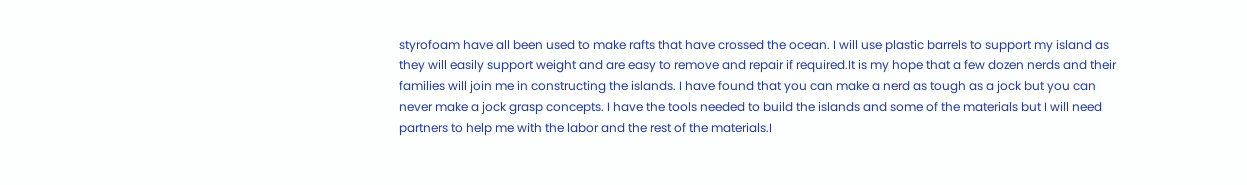styrofoam have all been used to make rafts that have crossed the ocean. I will use plastic barrels to support my island as they will easily support weight and are easy to remove and repair if required.It is my hope that a few dozen nerds and their families will join me in constructing the islands. I have found that you can make a nerd as tough as a jock but you can never make a jock grasp concepts. I have the tools needed to build the islands and some of the materials but I will need partners to help me with the labor and the rest of the materials.I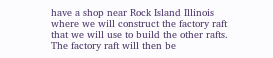have a shop near Rock Island Illinois where we will construct the factory raft that we will use to build the other rafts. The factory raft will then be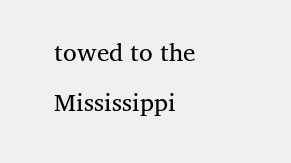towed to the Mississippi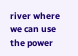river where we can use the power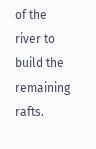of the river to build the remaining rafts.